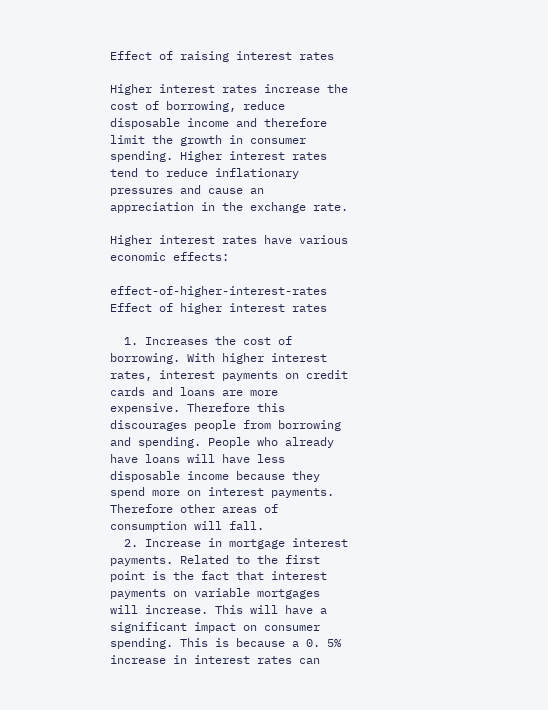Effect of raising interest rates

Higher interest rates increase the cost of borrowing, reduce disposable income and therefore limit the growth in consumer spending. Higher interest rates tend to reduce inflationary pressures and cause an appreciation in the exchange rate.

Higher interest rates have various economic effects:

effect-of-higher-interest-rates Effect of higher interest rates

  1. Increases the cost of borrowing. With higher interest rates, interest payments on credit cards and loans are more expensive. Therefore this discourages people from borrowing and spending. People who already have loans will have less disposable income because they spend more on interest payments. Therefore other areas of consumption will fall.
  2. Increase in mortgage interest payments. Related to the first point is the fact that interest payments on variable mortgages will increase. This will have a significant impact on consumer spending. This is because a 0. 5% increase in interest rates can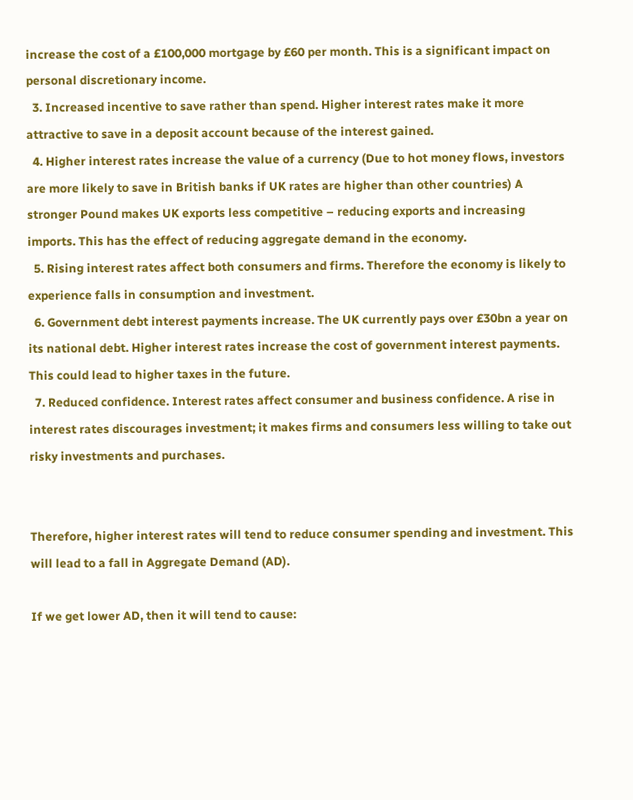increase the cost of a £100,000 mortgage by £60 per month. This is a significant impact on personal discretionary income.
  3. Increased incentive to save rather than spend. Higher interest rates make it more attractive to save in a deposit account because of the interest gained.
  4. Higher interest rates increase the value of a currency (Due to hot money flows, investors are more likely to save in British banks if UK rates are higher than other countries) A stronger Pound makes UK exports less competitive – reducing exports and increasing imports. This has the effect of reducing aggregate demand in the economy.
  5. Rising interest rates affect both consumers and firms. Therefore the economy is likely to experience falls in consumption and investment.
  6. Government debt interest payments increase. The UK currently pays over £30bn a year on its national debt. Higher interest rates increase the cost of government interest payments. This could lead to higher taxes in the future.
  7. Reduced confidence. Interest rates affect consumer and business confidence. A rise in interest rates discourages investment; it makes firms and consumers less willing to take out risky investments and purchases.


Therefore, higher interest rates will tend to reduce consumer spending and investment. This will lead to a fall in Aggregate Demand (AD).

If we get lower AD, then it will tend to cause: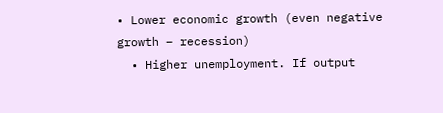• Lower economic growth (even negative growth – recession)
  • Higher unemployment. If output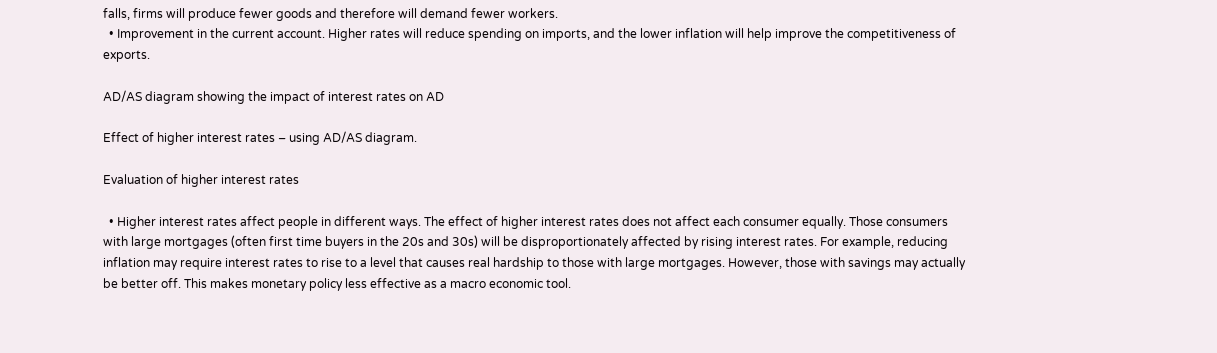falls, firms will produce fewer goods and therefore will demand fewer workers.
  • Improvement in the current account. Higher rates will reduce spending on imports, and the lower inflation will help improve the competitiveness of exports.

AD/AS diagram showing the impact of interest rates on AD

Effect of higher interest rates – using AD/AS diagram.

Evaluation of higher interest rates

  • Higher interest rates affect people in different ways. The effect of higher interest rates does not affect each consumer equally. Those consumers with large mortgages (often first time buyers in the 20s and 30s) will be disproportionately affected by rising interest rates. For example, reducing inflation may require interest rates to rise to a level that causes real hardship to those with large mortgages. However, those with savings may actually be better off. This makes monetary policy less effective as a macro economic tool.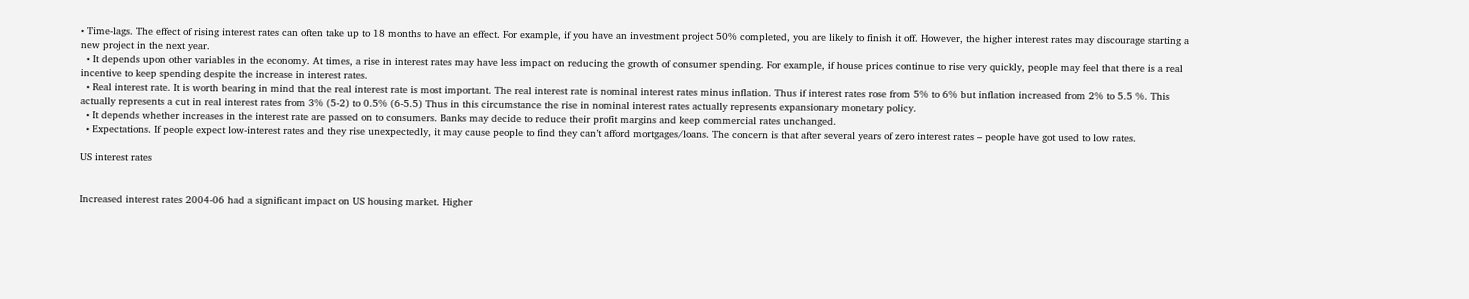• Time-lags. The effect of rising interest rates can often take up to 18 months to have an effect. For example, if you have an investment project 50% completed, you are likely to finish it off. However, the higher interest rates may discourage starting a new project in the next year.
  • It depends upon other variables in the economy. At times, a rise in interest rates may have less impact on reducing the growth of consumer spending. For example, if house prices continue to rise very quickly, people may feel that there is a real incentive to keep spending despite the increase in interest rates.
  • Real interest rate. It is worth bearing in mind that the real interest rate is most important. The real interest rate is nominal interest rates minus inflation. Thus if interest rates rose from 5% to 6% but inflation increased from 2% to 5.5 %. This actually represents a cut in real interest rates from 3% (5-2) to 0.5% (6-5.5) Thus in this circumstance the rise in nominal interest rates actually represents expansionary monetary policy.
  • It depends whether increases in the interest rate are passed on to consumers. Banks may decide to reduce their profit margins and keep commercial rates unchanged.
  • Expectations. If people expect low-interest rates and they rise unexpectedly, it may cause people to find they can’t afford mortgages/loans. The concern is that after several years of zero interest rates – people have got used to low rates.

US interest rates


Increased interest rates 2004-06 had a significant impact on US housing market. Higher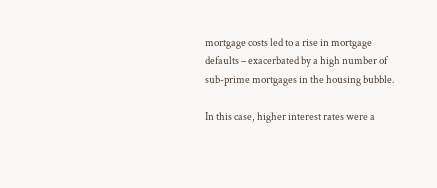mortgage costs led to a rise in mortgage defaults – exacerbated by a high number of sub-prime mortgages in the housing bubble.

In this case, higher interest rates were a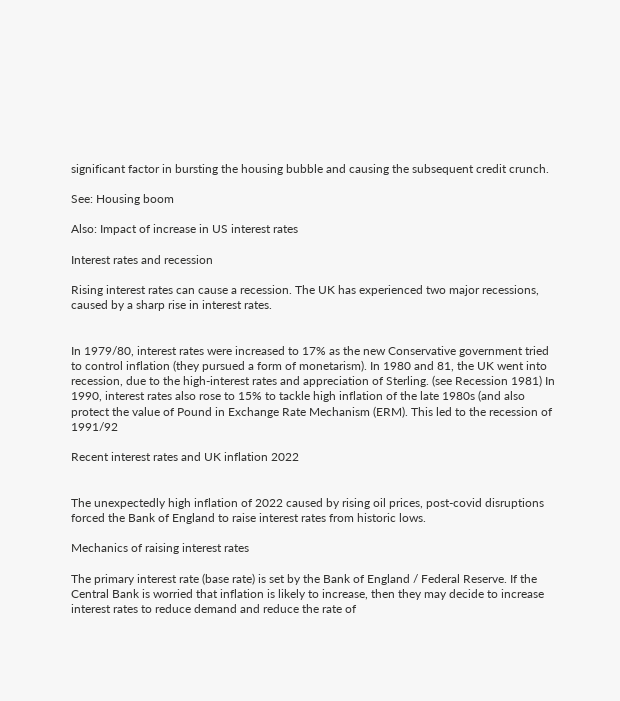significant factor in bursting the housing bubble and causing the subsequent credit crunch.

See: Housing boom

Also: Impact of increase in US interest rates

Interest rates and recession

Rising interest rates can cause a recession. The UK has experienced two major recessions, caused by a sharp rise in interest rates.


In 1979/80, interest rates were increased to 17% as the new Conservative government tried to control inflation (they pursued a form of monetarism). In 1980 and 81, the UK went into recession, due to the high-interest rates and appreciation of Sterling. (see Recession 1981) In 1990, interest rates also rose to 15% to tackle high inflation of the late 1980s (and also protect the value of Pound in Exchange Rate Mechanism (ERM). This led to the recession of 1991/92

Recent interest rates and UK inflation 2022


The unexpectedly high inflation of 2022 caused by rising oil prices, post-covid disruptions forced the Bank of England to raise interest rates from historic lows.

Mechanics of raising interest rates

The primary interest rate (base rate) is set by the Bank of England / Federal Reserve. If the Central Bank is worried that inflation is likely to increase, then they may decide to increase interest rates to reduce demand and reduce the rate of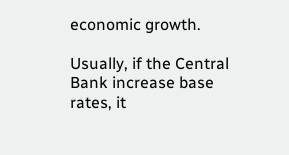economic growth.

Usually, if the Central Bank increase base rates, it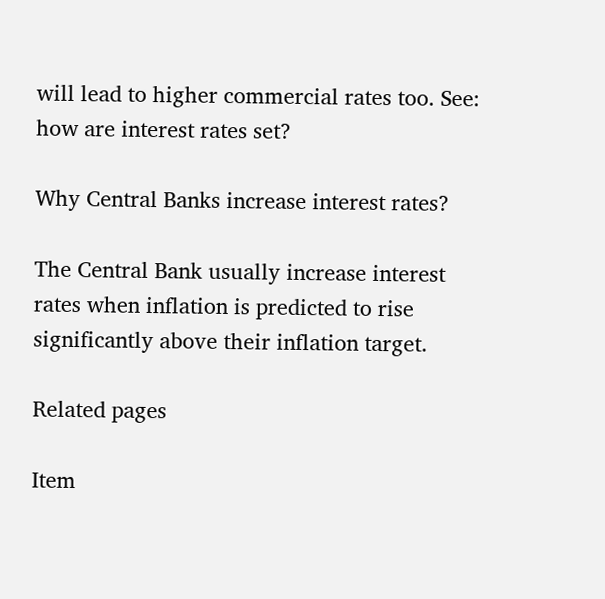will lead to higher commercial rates too. See: how are interest rates set?

Why Central Banks increase interest rates?

The Central Bank usually increase interest rates when inflation is predicted to rise significantly above their inflation target.

Related pages

Item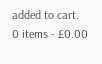added to cart.
0 items - £0.00